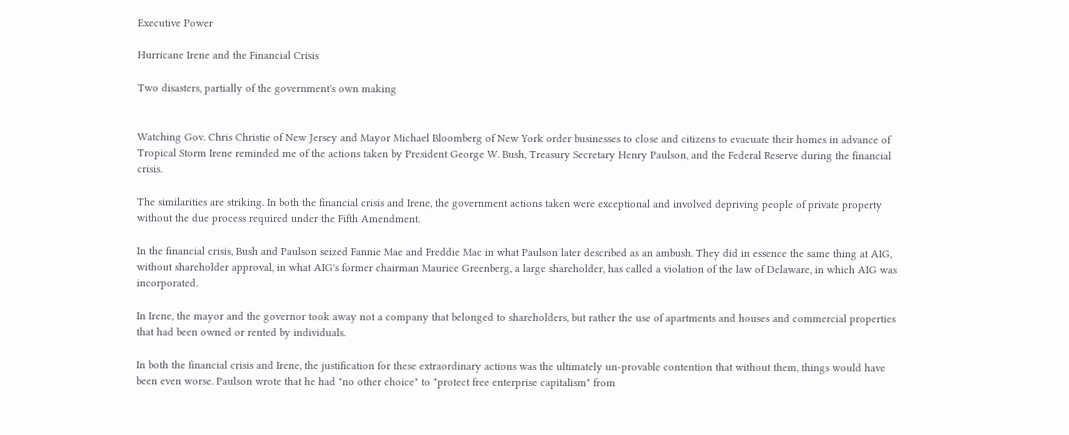Executive Power

Hurricane Irene and the Financial Crisis

Two disasters, partially of the government's own making


Watching Gov. Chris Christie of New Jersey and Mayor Michael Bloomberg of New York order businesses to close and citizens to evacuate their homes in advance of Tropical Storm Irene reminded me of the actions taken by President George W. Bush, Treasury Secretary Henry Paulson, and the Federal Reserve during the financial crisis.

The similarities are striking. In both the financial crisis and Irene, the government actions taken were exceptional and involved depriving people of private property without the due process required under the Fifth Amendment.

In the financial crisis, Bush and Paulson seized Fannie Mae and Freddie Mac in what Paulson later described as an ambush. They did in essence the same thing at AIG, without shareholder approval, in what AIG's former chairman Maurice Greenberg, a large shareholder, has called a violation of the law of Delaware, in which AIG was incorporated.

In Irene, the mayor and the governor took away not a company that belonged to shareholders, but rather the use of apartments and houses and commercial properties that had been owned or rented by individuals.

In both the financial crisis and Irene, the justification for these extraordinary actions was the ultimately un-provable contention that without them, things would have been even worse. Paulson wrote that he had "no other choice" to "protect free enterprise capitalism" from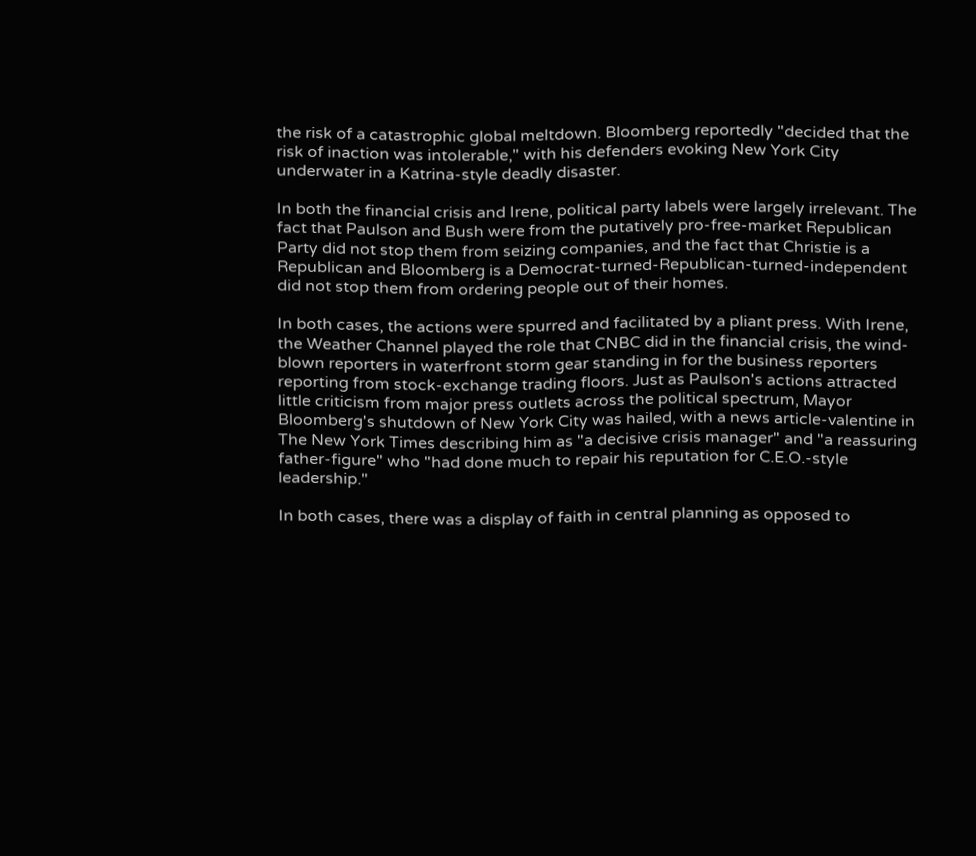the risk of a catastrophic global meltdown. Bloomberg reportedly "decided that the risk of inaction was intolerable," with his defenders evoking New York City underwater in a Katrina-style deadly disaster.

In both the financial crisis and Irene, political party labels were largely irrelevant. The fact that Paulson and Bush were from the putatively pro-free-market Republican Party did not stop them from seizing companies, and the fact that Christie is a Republican and Bloomberg is a Democrat-turned-Republican-turned-independent did not stop them from ordering people out of their homes.

In both cases, the actions were spurred and facilitated by a pliant press. With Irene, the Weather Channel played the role that CNBC did in the financial crisis, the wind-blown reporters in waterfront storm gear standing in for the business reporters reporting from stock-exchange trading floors. Just as Paulson's actions attracted little criticism from major press outlets across the political spectrum, Mayor Bloomberg's shutdown of New York City was hailed, with a news article-valentine in The New York Times describing him as "a decisive crisis manager" and "a reassuring father-figure" who "had done much to repair his reputation for C.E.O.-style leadership."

In both cases, there was a display of faith in central planning as opposed to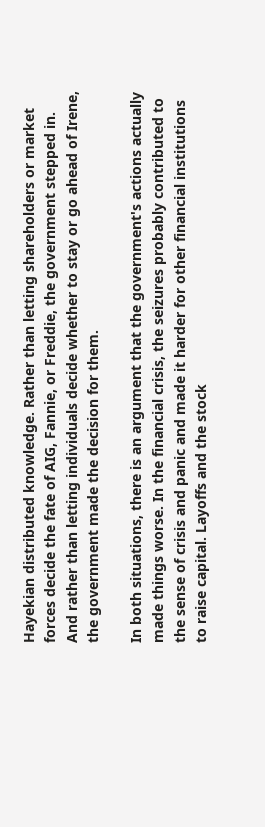Hayekian distributed knowledge. Rather than letting shareholders or market forces decide the fate of AIG, Fannie, or Freddie, the government stepped in. And rather than letting individuals decide whether to stay or go ahead of Irene, the government made the decision for them.

In both situations, there is an argument that the government's actions actually made things worse. In the financial crisis, the seizures probably contributed to the sense of crisis and panic and made it harder for other financial institutions to raise capital. Layoffs and the stock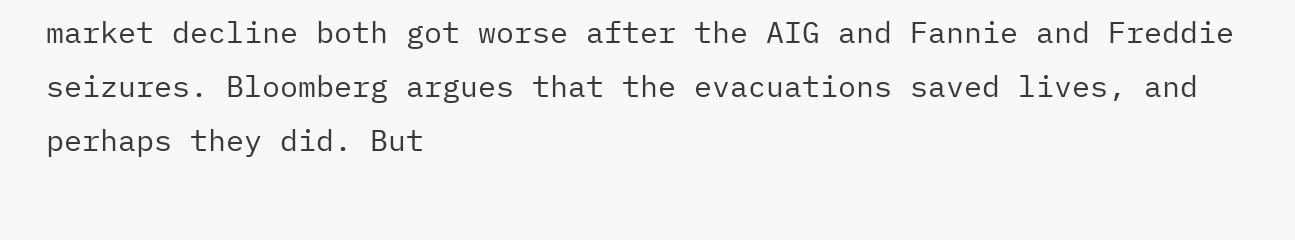market decline both got worse after the AIG and Fannie and Freddie seizures. Bloomberg argues that the evacuations saved lives, and perhaps they did. But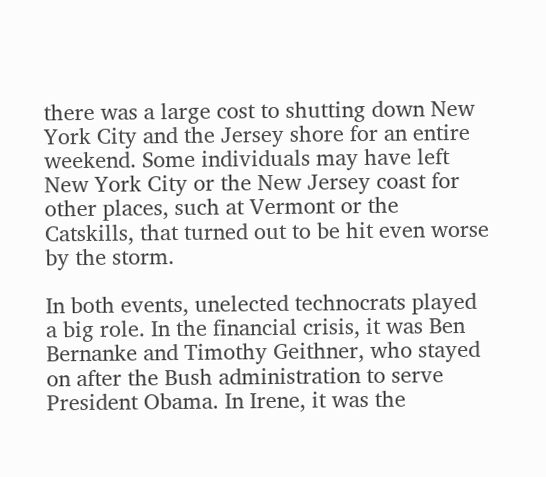there was a large cost to shutting down New York City and the Jersey shore for an entire weekend. Some individuals may have left New York City or the New Jersey coast for other places, such at Vermont or the Catskills, that turned out to be hit even worse by the storm.

In both events, unelected technocrats played a big role. In the financial crisis, it was Ben Bernanke and Timothy Geithner, who stayed on after the Bush administration to serve President Obama. In Irene, it was the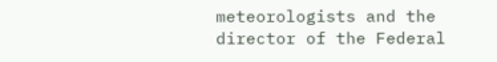meteorologists and the director of the Federal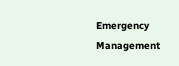Emergency Management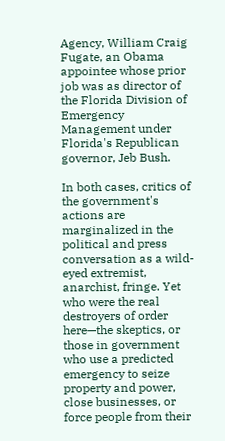Agency, William Craig Fugate, an Obama appointee whose prior job was as director of the Florida Division of Emergency Management under Florida's Republican governor, Jeb Bush.

In both cases, critics of the government's actions are marginalized in the political and press conversation as a wild-eyed extremist, anarchist, fringe. Yet who were the real destroyers of order here—the skeptics, or those in government who use a predicted emergency to seize property and power, close businesses, or force people from their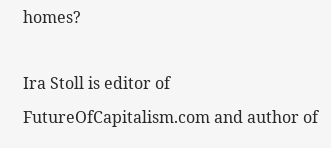homes?

Ira Stoll is editor of FutureOfCapitalism.com and author of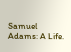Samuel Adams: A Life.